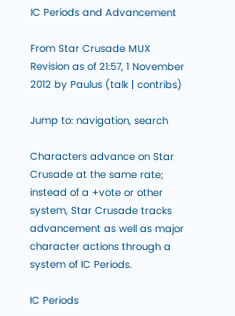IC Periods and Advancement

From Star Crusade MUX
Revision as of 21:57, 1 November 2012 by Paulus (talk | contribs)

Jump to: navigation, search

Characters advance on Star Crusade at the same rate; instead of a +vote or other system, Star Crusade tracks advancement as well as major character actions through a system of IC Periods.

IC Periods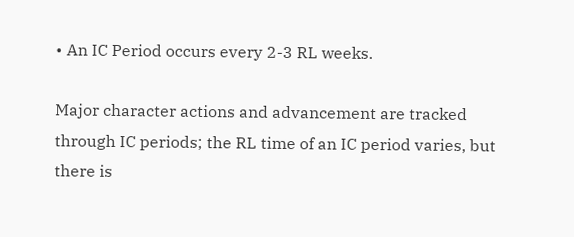• An IC Period occurs every 2-3 RL weeks.

Major character actions and advancement are tracked through IC periods; the RL time of an IC period varies, but there is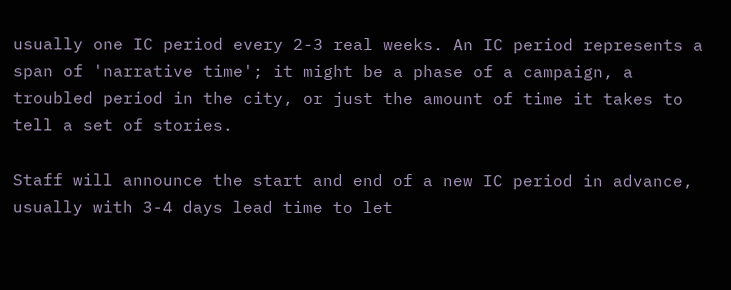usually one IC period every 2-3 real weeks. An IC period represents a span of 'narrative time'; it might be a phase of a campaign, a troubled period in the city, or just the amount of time it takes to tell a set of stories.

Staff will announce the start and end of a new IC period in advance, usually with 3-4 days lead time to let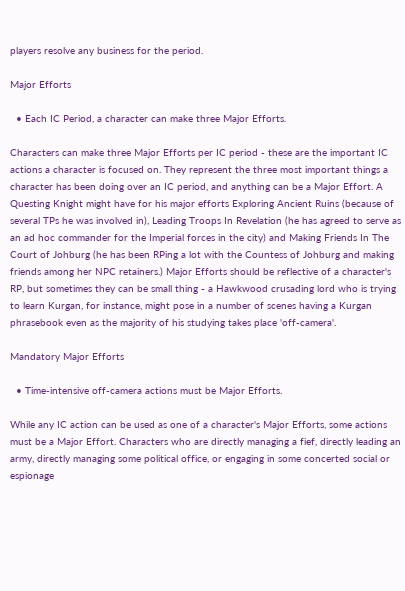players resolve any business for the period.

Major Efforts

  • Each IC Period, a character can make three Major Efforts.

Characters can make three Major Efforts per IC period - these are the important IC actions a character is focused on. They represent the three most important things a character has been doing over an IC period, and anything can be a Major Effort. A Questing Knight might have for his major efforts Exploring Ancient Ruins (because of several TPs he was involved in), Leading Troops In Revelation (he has agreed to serve as an ad hoc commander for the Imperial forces in the city) and Making Friends In The Court of Johburg (he has been RPing a lot with the Countess of Johburg and making friends among her NPC retainers.) Major Efforts should be reflective of a character's RP, but sometimes they can be small thing - a Hawkwood crusading lord who is trying to learn Kurgan, for instance, might pose in a number of scenes having a Kurgan phrasebook even as the majority of his studying takes place 'off-camera'.

Mandatory Major Efforts

  • Time-intensive off-camera actions must be Major Efforts.

While any IC action can be used as one of a character's Major Efforts, some actions must be a Major Effort. Characters who are directly managing a fief, directly leading an army, directly managing some political office, or engaging in some concerted social or espionage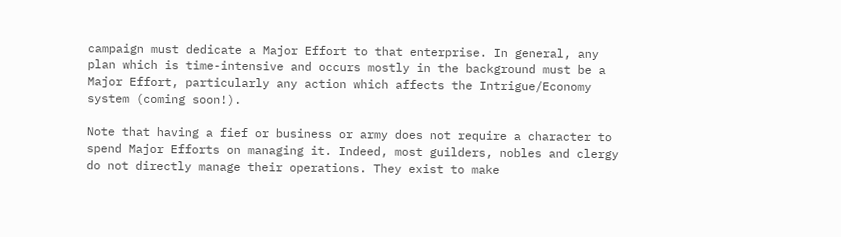campaign must dedicate a Major Effort to that enterprise. In general, any plan which is time-intensive and occurs mostly in the background must be a Major Effort, particularly any action which affects the Intrigue/Economy system (coming soon!).

Note that having a fief or business or army does not require a character to spend Major Efforts on managing it. Indeed, most guilders, nobles and clergy do not directly manage their operations. They exist to make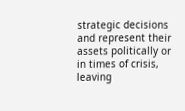strategic decisions and represent their assets politically or in times of crisis, leaving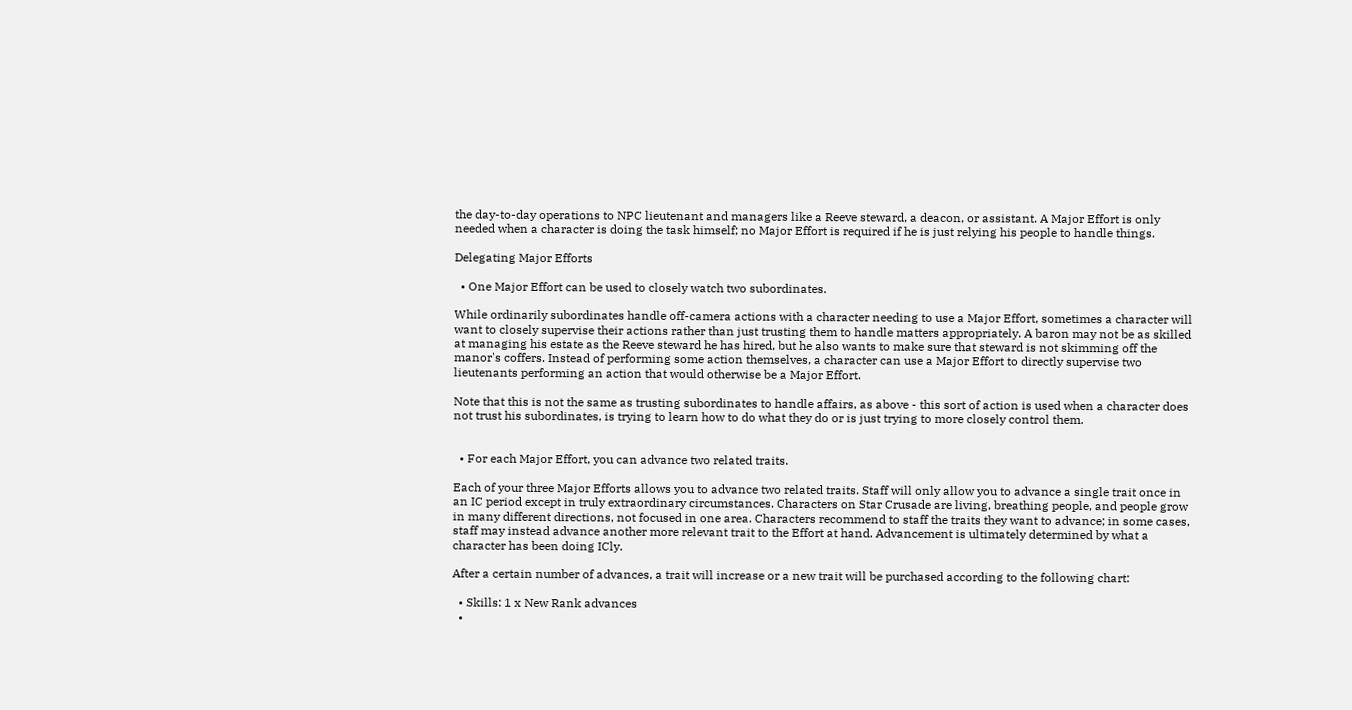the day-to-day operations to NPC lieutenant and managers like a Reeve steward, a deacon, or assistant. A Major Effort is only needed when a character is doing the task himself; no Major Effort is required if he is just relying his people to handle things.

Delegating Major Efforts

  • One Major Effort can be used to closely watch two subordinates.

While ordinarily subordinates handle off-camera actions with a character needing to use a Major Effort, sometimes a character will want to closely supervise their actions rather than just trusting them to handle matters appropriately. A baron may not be as skilled at managing his estate as the Reeve steward he has hired, but he also wants to make sure that steward is not skimming off the manor's coffers. Instead of performing some action themselves, a character can use a Major Effort to directly supervise two lieutenants performing an action that would otherwise be a Major Effort.

Note that this is not the same as trusting subordinates to handle affairs, as above - this sort of action is used when a character does not trust his subordinates, is trying to learn how to do what they do or is just trying to more closely control them.


  • For each Major Effort, you can advance two related traits.

Each of your three Major Efforts allows you to advance two related traits. Staff will only allow you to advance a single trait once in an IC period except in truly extraordinary circumstances. Characters on Star Crusade are living, breathing people, and people grow in many different directions, not focused in one area. Characters recommend to staff the traits they want to advance; in some cases, staff may instead advance another more relevant trait to the Effort at hand. Advancement is ultimately determined by what a character has been doing ICly.

After a certain number of advances, a trait will increase or a new trait will be purchased according to the following chart:

  • Skills: 1 x New Rank advances
  •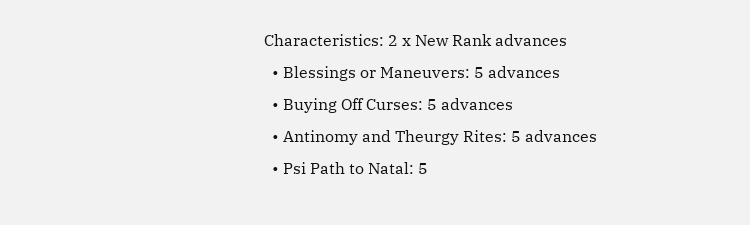Characteristics: 2 x New Rank advances
  • Blessings or Maneuvers: 5 advances
  • Buying Off Curses: 5 advances
  • Antinomy and Theurgy Rites: 5 advances
  • Psi Path to Natal: 5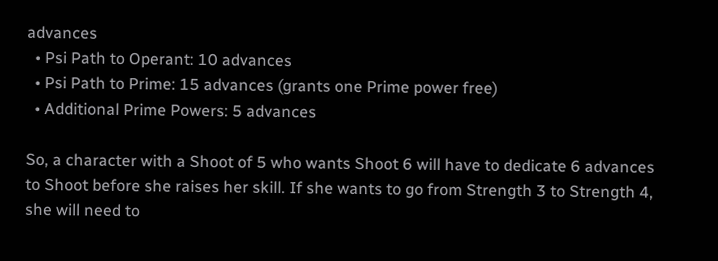advances
  • Psi Path to Operant: 10 advances
  • Psi Path to Prime: 15 advances (grants one Prime power free)
  • Additional Prime Powers: 5 advances

So, a character with a Shoot of 5 who wants Shoot 6 will have to dedicate 6 advances to Shoot before she raises her skill. If she wants to go from Strength 3 to Strength 4, she will need to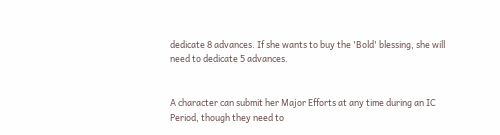dedicate 8 advances. If she wants to buy the 'Bold' blessing, she will need to dedicate 5 advances.


A character can submit her Major Efforts at any time during an IC Period, though they need to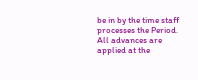be in by the time staff processes the Period. All advances are applied at the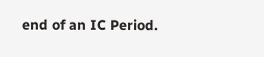end of an IC Period.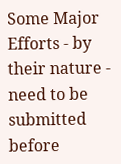Some Major Efforts - by their nature - need to be submitted before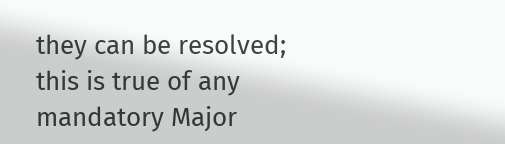they can be resolved; this is true of any mandatory Major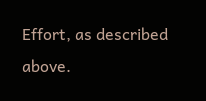Effort, as described above.